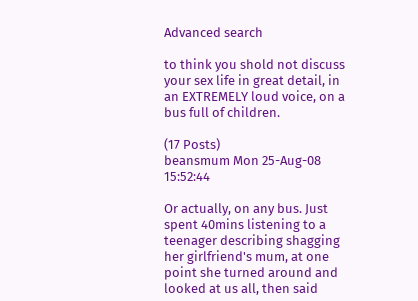Advanced search

to think you shold not discuss your sex life in great detail, in an EXTREMELY loud voice, on a bus full of children.

(17 Posts)
beansmum Mon 25-Aug-08 15:52:44

Or actually, on any bus. Just spent 40mins listening to a teenager describing shagging her girlfriend's mum, at one point she turned around and looked at us all, then said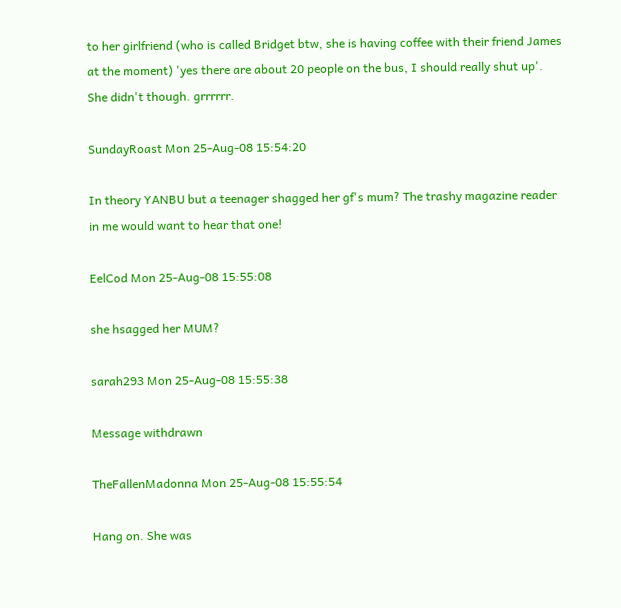to her girlfriend (who is called Bridget btw, she is having coffee with their friend James at the moment) 'yes there are about 20 people on the bus, I should really shut up'. She didn't though. grrrrrr.

SundayRoast Mon 25-Aug-08 15:54:20

In theory YANBU but a teenager shagged her gf's mum? The trashy magazine reader in me would want to hear that one!

EelCod Mon 25-Aug-08 15:55:08

she hsagged her MUM?

sarah293 Mon 25-Aug-08 15:55:38

Message withdrawn

TheFallenMadonna Mon 25-Aug-08 15:55:54

Hang on. She was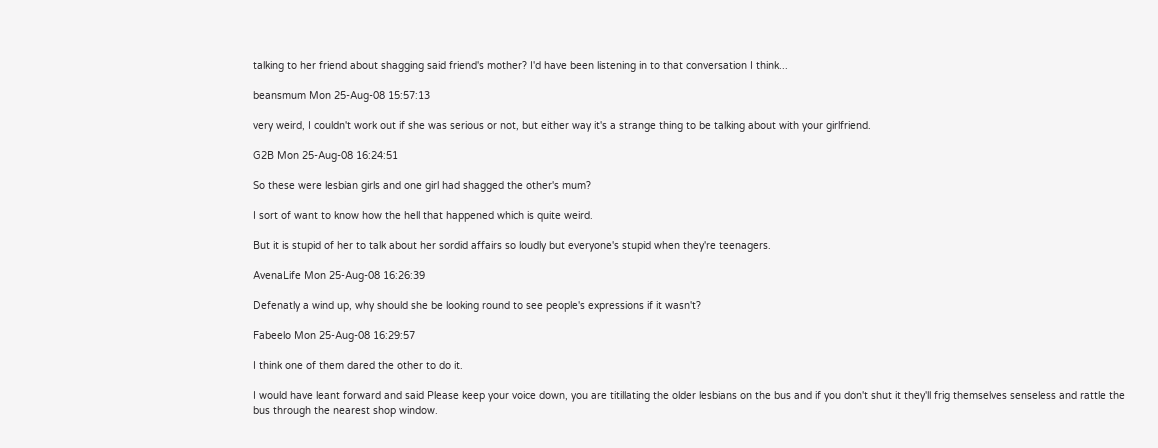talking to her friend about shagging said friend's mother? I'd have been listening in to that conversation I think...

beansmum Mon 25-Aug-08 15:57:13

very weird, I couldn't work out if she was serious or not, but either way it's a strange thing to be talking about with your girlfriend.

G2B Mon 25-Aug-08 16:24:51

So these were lesbian girls and one girl had shagged the other's mum?

I sort of want to know how the hell that happened which is quite weird.

But it is stupid of her to talk about her sordid affairs so loudly but everyone's stupid when they're teenagers.

AvenaLife Mon 25-Aug-08 16:26:39

Defenatly a wind up, why should she be looking round to see people's expressions if it wasn't?

Fabeelo Mon 25-Aug-08 16:29:57

I think one of them dared the other to do it.

I would have leant forward and said Please keep your voice down, you are titillating the older lesbians on the bus and if you don't shut it they'll frig themselves senseless and rattle the bus through the nearest shop window.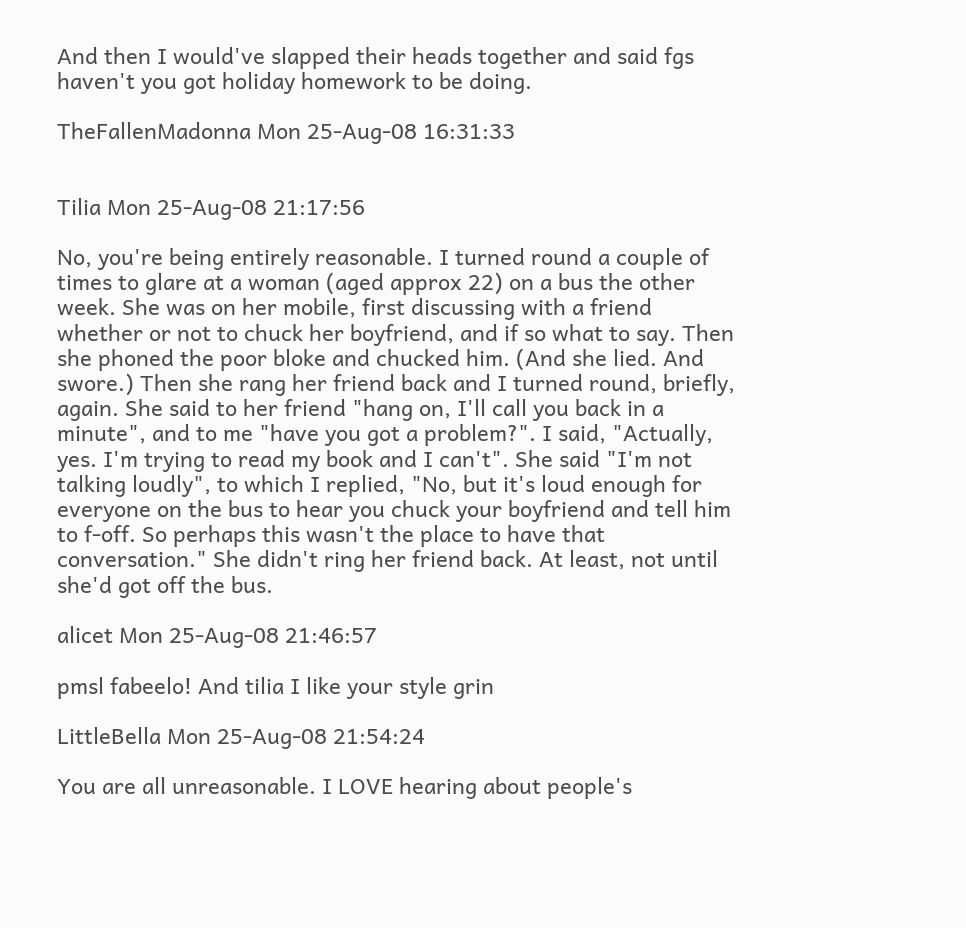And then I would've slapped their heads together and said fgs haven't you got holiday homework to be doing.

TheFallenMadonna Mon 25-Aug-08 16:31:33


Tilia Mon 25-Aug-08 21:17:56

No, you're being entirely reasonable. I turned round a couple of times to glare at a woman (aged approx 22) on a bus the other week. She was on her mobile, first discussing with a friend whether or not to chuck her boyfriend, and if so what to say. Then she phoned the poor bloke and chucked him. (And she lied. And swore.) Then she rang her friend back and I turned round, briefly, again. She said to her friend "hang on, I'll call you back in a minute", and to me "have you got a problem?". I said, "Actually, yes. I'm trying to read my book and I can't". She said "I'm not talking loudly", to which I replied, "No, but it's loud enough for everyone on the bus to hear you chuck your boyfriend and tell him to f-off. So perhaps this wasn't the place to have that conversation." She didn't ring her friend back. At least, not until she'd got off the bus.

alicet Mon 25-Aug-08 21:46:57

pmsl fabeelo! And tilia I like your style grin

LittleBella Mon 25-Aug-08 21:54:24

You are all unreasonable. I LOVE hearing about people's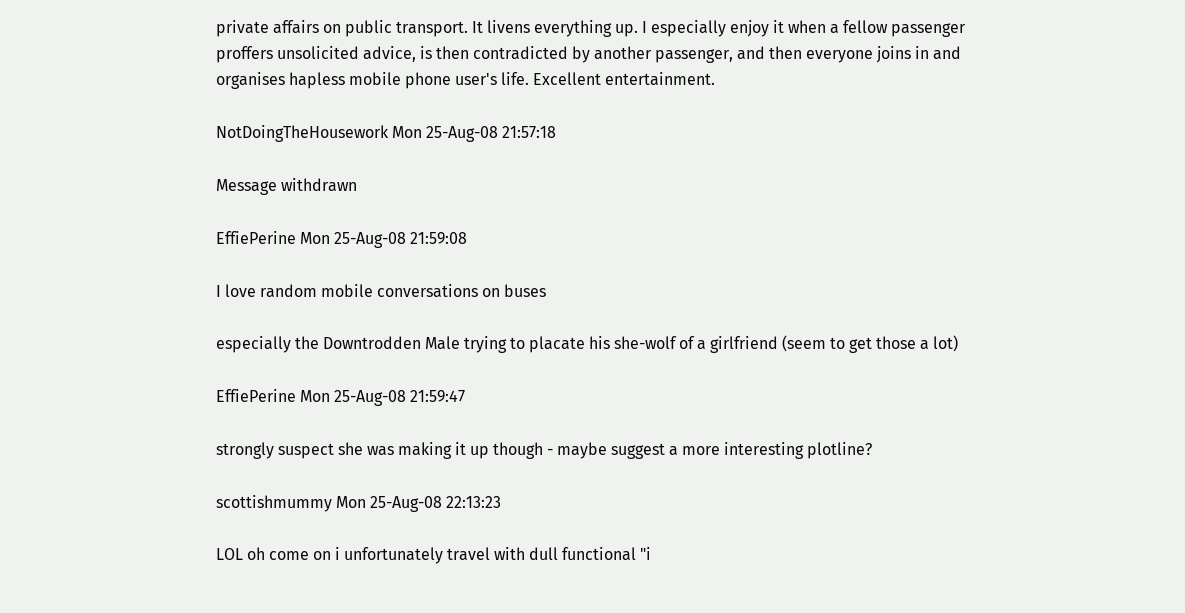private affairs on public transport. It livens everything up. I especially enjoy it when a fellow passenger proffers unsolicited advice, is then contradicted by another passenger, and then everyone joins in and organises hapless mobile phone user's life. Excellent entertainment.

NotDoingTheHousework Mon 25-Aug-08 21:57:18

Message withdrawn

EffiePerine Mon 25-Aug-08 21:59:08

I love random mobile conversations on buses

especially the Downtrodden Male trying to placate his she-wolf of a girlfriend (seem to get those a lot)

EffiePerine Mon 25-Aug-08 21:59:47

strongly suspect she was making it up though - maybe suggest a more interesting plotline?

scottishmummy Mon 25-Aug-08 22:13:23

LOL oh come on i unfortunately travel with dull functional "i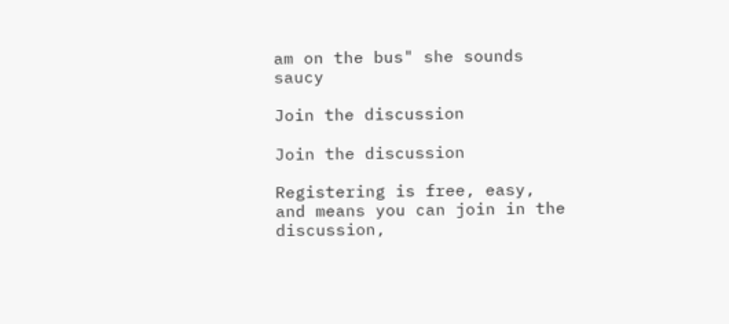am on the bus" she sounds saucy

Join the discussion

Join the discussion

Registering is free, easy, and means you can join in the discussion,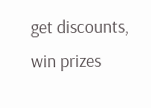get discounts, win prizes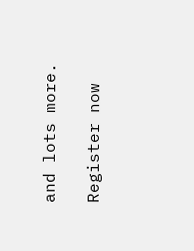and lots more.

Register now